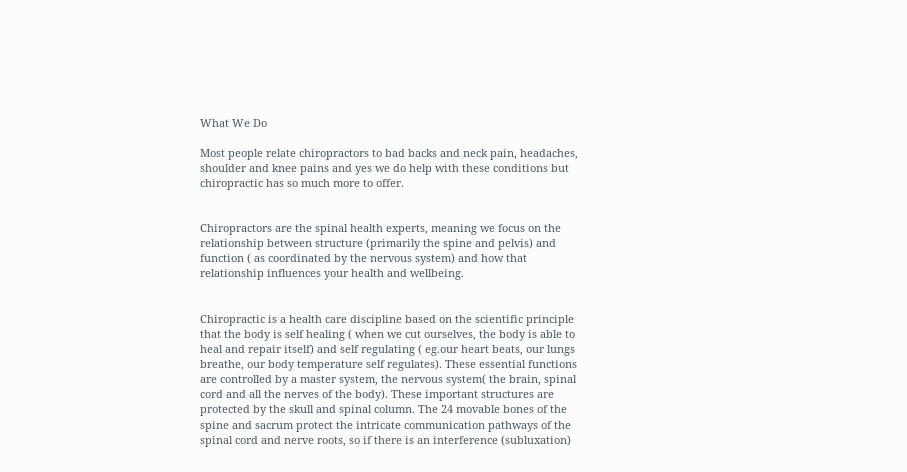What We Do

Most people relate chiropractors to bad backs and neck pain, headaches, shoulder and knee pains and yes we do help with these conditions but chiropractic has so much more to offer.


Chiropractors are the spinal health experts, meaning we focus on the relationship between structure (primarily the spine and pelvis) and function ( as coordinated by the nervous system) and how that relationship influences your health and wellbeing.


Chiropractic is a health care discipline based on the scientific principle that the body is self healing ( when we cut ourselves, the body is able to heal and repair itself) and self regulating ( eg.our heart beats, our lungs breathe, our body temperature self regulates). These essential functions are controlled by a master system, the nervous system( the brain, spinal cord and all the nerves of the body). These important structures are protected by the skull and spinal column. The 24 movable bones of the spine and sacrum protect the intricate communication pathways of the spinal cord and nerve roots, so if there is an interference (subluxation)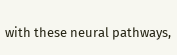with these neural pathways,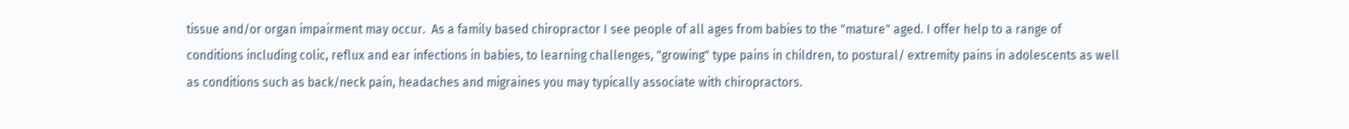tissue and/or organ impairment may occur.  As a family based chiropractor I see people of all ages from babies to the "mature" aged. I offer help to a range of conditions including colic, reflux and ear infections in babies, to learning challenges, "growing" type pains in children, to postural/ extremity pains in adolescents as well as conditions such as back/neck pain, headaches and migraines you may typically associate with chiropractors.